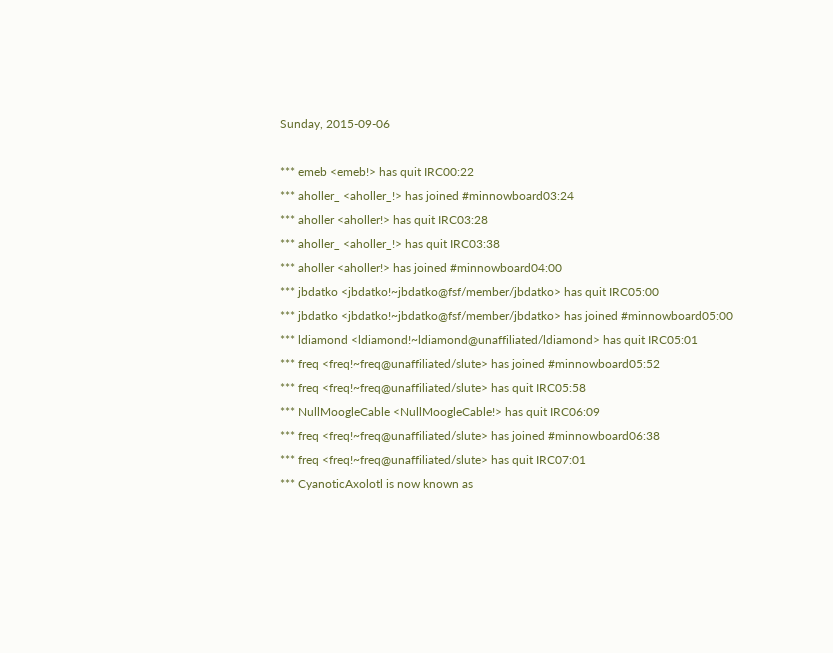Sunday, 2015-09-06

*** emeb <emeb!> has quit IRC00:22
*** aholler_ <aholler_!> has joined #minnowboard03:24
*** aholler <aholler!> has quit IRC03:28
*** aholler_ <aholler_!> has quit IRC03:38
*** aholler <aholler!> has joined #minnowboard04:00
*** jbdatko <jbdatko!~jbdatko@fsf/member/jbdatko> has quit IRC05:00
*** jbdatko <jbdatko!~jbdatko@fsf/member/jbdatko> has joined #minnowboard05:00
*** ldiamond <ldiamond!~ldiamond@unaffiliated/ldiamond> has quit IRC05:01
*** freq <freq!~freq@unaffiliated/slute> has joined #minnowboard05:52
*** freq <freq!~freq@unaffiliated/slute> has quit IRC05:58
*** NullMoogleCable <NullMoogleCable!> has quit IRC06:09
*** freq <freq!~freq@unaffiliated/slute> has joined #minnowboard06:38
*** freq <freq!~freq@unaffiliated/slute> has quit IRC07:01
*** CyanoticAxolotl is now known as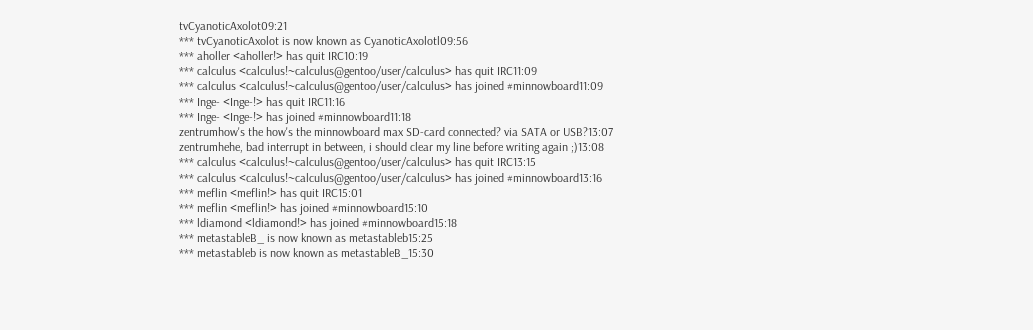tvCyanoticAxolot09:21
*** tvCyanoticAxolot is now known as CyanoticAxolotl09:56
*** aholler <aholler!> has quit IRC10:19
*** calculus <calculus!~calculus@gentoo/user/calculus> has quit IRC11:09
*** calculus <calculus!~calculus@gentoo/user/calculus> has joined #minnowboard11:09
*** Inge- <Inge-!> has quit IRC11:16
*** Inge- <Inge-!> has joined #minnowboard11:18
zentrumhow's the how's the minnowboard max SD-card connected? via SATA or USB?13:07
zentrumhehe, bad interrupt in between, i should clear my line before writing again ;)13:08
*** calculus <calculus!~calculus@gentoo/user/calculus> has quit IRC13:15
*** calculus <calculus!~calculus@gentoo/user/calculus> has joined #minnowboard13:16
*** meflin <meflin!> has quit IRC15:01
*** meflin <meflin!> has joined #minnowboard15:10
*** ldiamond <ldiamond!> has joined #minnowboard15:18
*** metastableB_ is now known as metastableb15:25
*** metastableb is now known as metastableB_15:30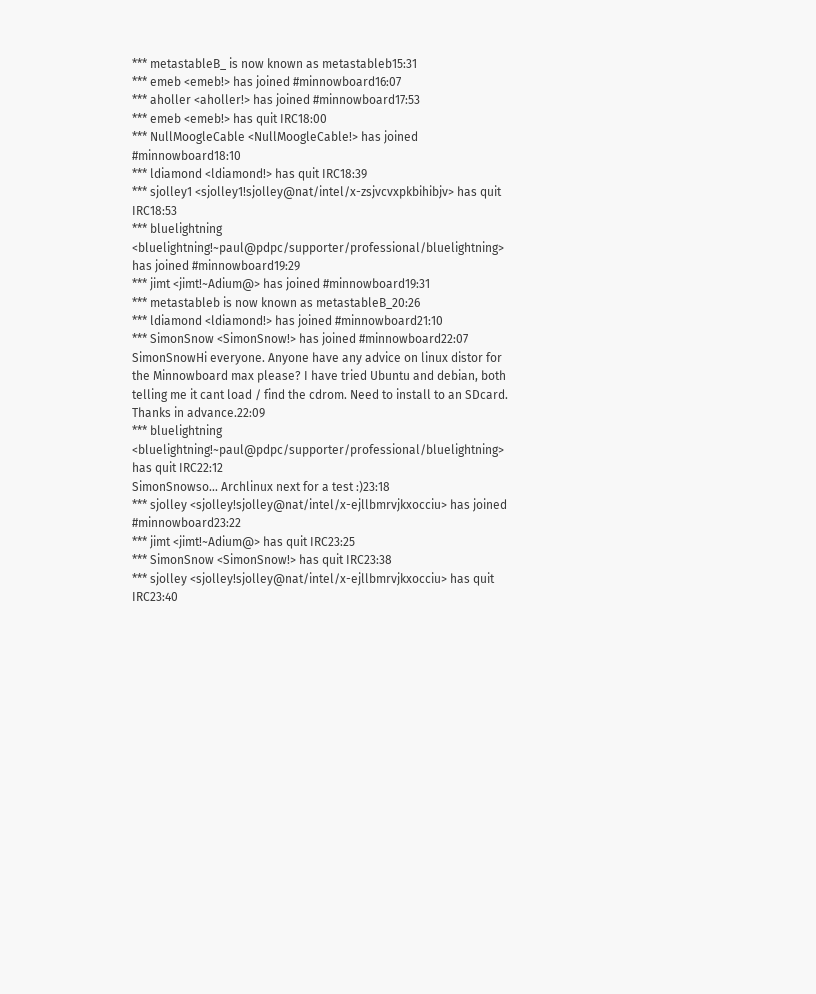*** metastableB_ is now known as metastableb15:31
*** emeb <emeb!> has joined #minnowboard16:07
*** aholler <aholler!> has joined #minnowboard17:53
*** emeb <emeb!> has quit IRC18:00
*** NullMoogleCable <NullMoogleCable!> has joined #minnowboard18:10
*** ldiamond <ldiamond!> has quit IRC18:39
*** sjolley1 <sjolley1!sjolley@nat/intel/x-zsjvcvxpkbihibjv> has quit IRC18:53
*** bluelightning <bluelightning!~paul@pdpc/supporter/professional/bluelightning> has joined #minnowboard19:29
*** jimt <jimt!~Adium@> has joined #minnowboard19:31
*** metastableb is now known as metastableB_20:26
*** ldiamond <ldiamond!> has joined #minnowboard21:10
*** SimonSnow <SimonSnow!> has joined #minnowboard22:07
SimonSnowHi everyone. Anyone have any advice on linux distor for the Minnowboard max please? I have tried Ubuntu and debian, both telling me it cant load / find the cdrom. Need to install to an SDcard. Thanks in advance.22:09
*** bluelightning <bluelightning!~paul@pdpc/supporter/professional/bluelightning> has quit IRC22:12
SimonSnowso... Archlinux next for a test :)23:18
*** sjolley <sjolley!sjolley@nat/intel/x-ejllbmrvjkxocciu> has joined #minnowboard23:22
*** jimt <jimt!~Adium@> has quit IRC23:25
*** SimonSnow <SimonSnow!> has quit IRC23:38
*** sjolley <sjolley!sjolley@nat/intel/x-ejllbmrvjkxocciu> has quit IRC23:40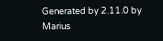Generated by 2.11.0 by Marius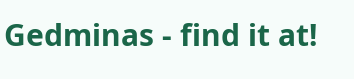Gedminas - find it at!